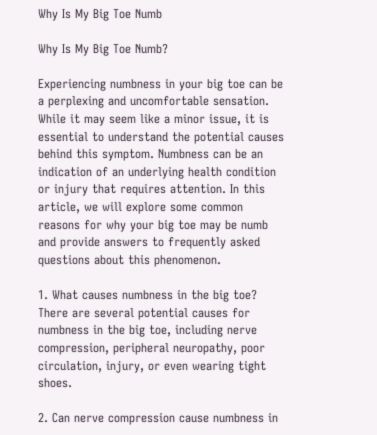Why Is My Big Toe Numb

Why Is My Big Toe Numb?

Experiencing numbness in your big toe can be a perplexing and uncomfortable sensation. While it may seem like a minor issue, it is essential to understand the potential causes behind this symptom. Numbness can be an indication of an underlying health condition or injury that requires attention. In this article, we will explore some common reasons for why your big toe may be numb and provide answers to frequently asked questions about this phenomenon.

1. What causes numbness in the big toe?
There are several potential causes for numbness in the big toe, including nerve compression, peripheral neuropathy, poor circulation, injury, or even wearing tight shoes.

2. Can nerve compression cause numbness in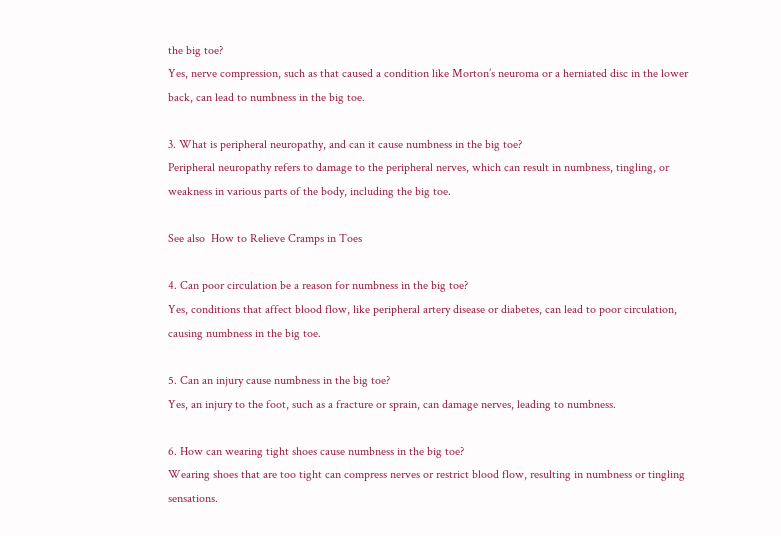the big toe?
Yes, nerve compression, such as that caused a condition like Morton’s neuroma or a herniated disc in the lower back, can lead to numbness in the big toe.

3. What is peripheral neuropathy, and can it cause numbness in the big toe?
Peripheral neuropathy refers to damage to the peripheral nerves, which can result in numbness, tingling, or weakness in various parts of the body, including the big toe.

See also  How to Relieve Cramps in Toes

4. Can poor circulation be a reason for numbness in the big toe?
Yes, conditions that affect blood flow, like peripheral artery disease or diabetes, can lead to poor circulation, causing numbness in the big toe.

5. Can an injury cause numbness in the big toe?
Yes, an injury to the foot, such as a fracture or sprain, can damage nerves, leading to numbness.

6. How can wearing tight shoes cause numbness in the big toe?
Wearing shoes that are too tight can compress nerves or restrict blood flow, resulting in numbness or tingling sensations.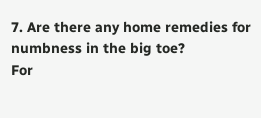7. Are there any home remedies for numbness in the big toe?
For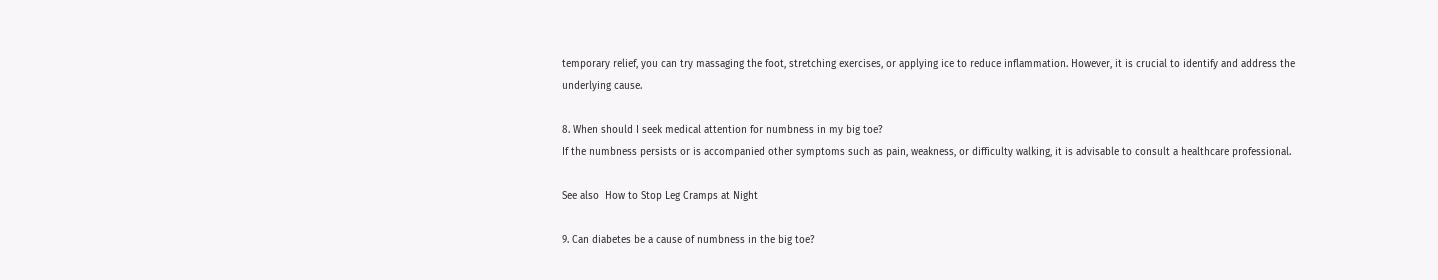temporary relief, you can try massaging the foot, stretching exercises, or applying ice to reduce inflammation. However, it is crucial to identify and address the underlying cause.

8. When should I seek medical attention for numbness in my big toe?
If the numbness persists or is accompanied other symptoms such as pain, weakness, or difficulty walking, it is advisable to consult a healthcare professional.

See also  How to Stop Leg Cramps at Night

9. Can diabetes be a cause of numbness in the big toe?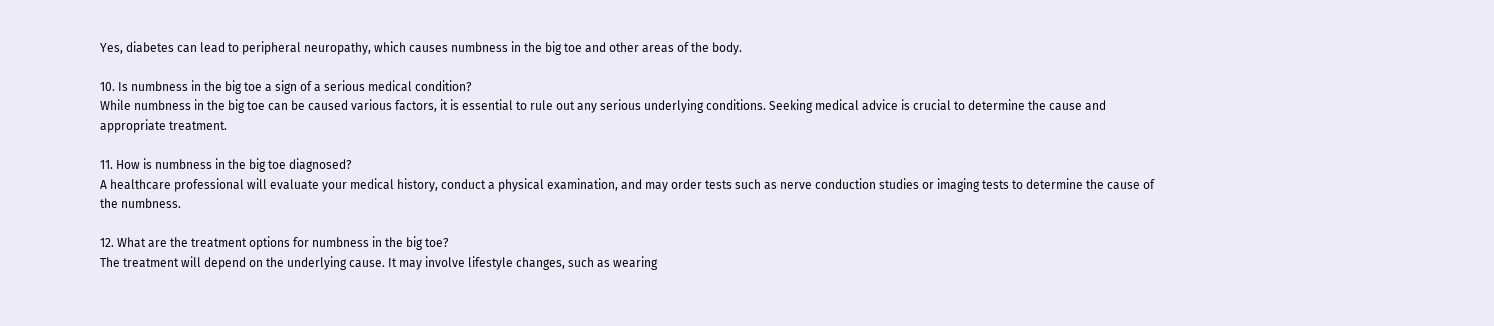Yes, diabetes can lead to peripheral neuropathy, which causes numbness in the big toe and other areas of the body.

10. Is numbness in the big toe a sign of a serious medical condition?
While numbness in the big toe can be caused various factors, it is essential to rule out any serious underlying conditions. Seeking medical advice is crucial to determine the cause and appropriate treatment.

11. How is numbness in the big toe diagnosed?
A healthcare professional will evaluate your medical history, conduct a physical examination, and may order tests such as nerve conduction studies or imaging tests to determine the cause of the numbness.

12. What are the treatment options for numbness in the big toe?
The treatment will depend on the underlying cause. It may involve lifestyle changes, such as wearing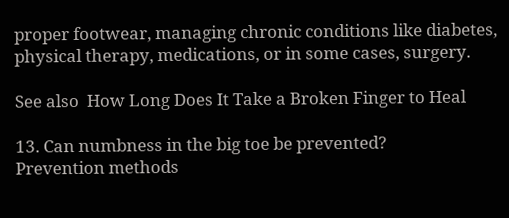proper footwear, managing chronic conditions like diabetes, physical therapy, medications, or in some cases, surgery.

See also  How Long Does It Take a Broken Finger to Heal

13. Can numbness in the big toe be prevented?
Prevention methods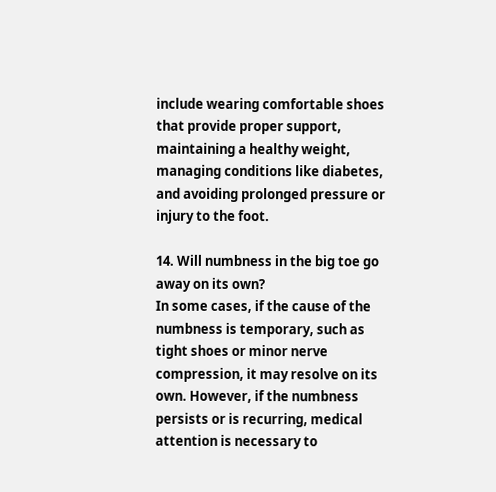include wearing comfortable shoes that provide proper support, maintaining a healthy weight, managing conditions like diabetes, and avoiding prolonged pressure or injury to the foot.

14. Will numbness in the big toe go away on its own?
In some cases, if the cause of the numbness is temporary, such as tight shoes or minor nerve compression, it may resolve on its own. However, if the numbness persists or is recurring, medical attention is necessary to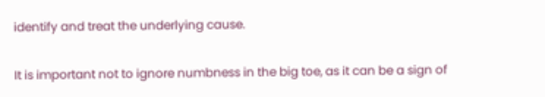identify and treat the underlying cause.

It is important not to ignore numbness in the big toe, as it can be a sign of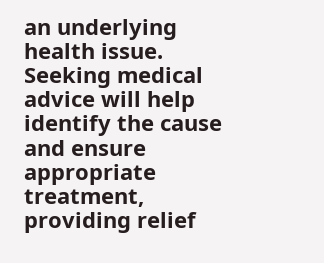an underlying health issue. Seeking medical advice will help identify the cause and ensure appropriate treatment, providing relief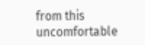from this uncomfortable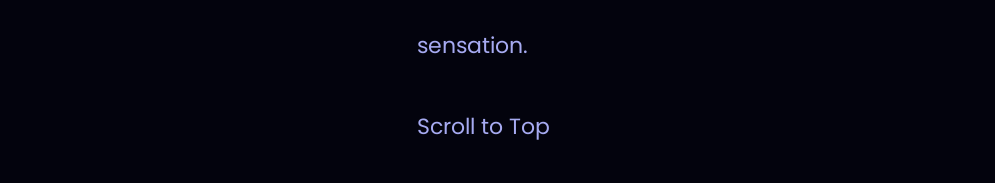sensation.

Scroll to Top